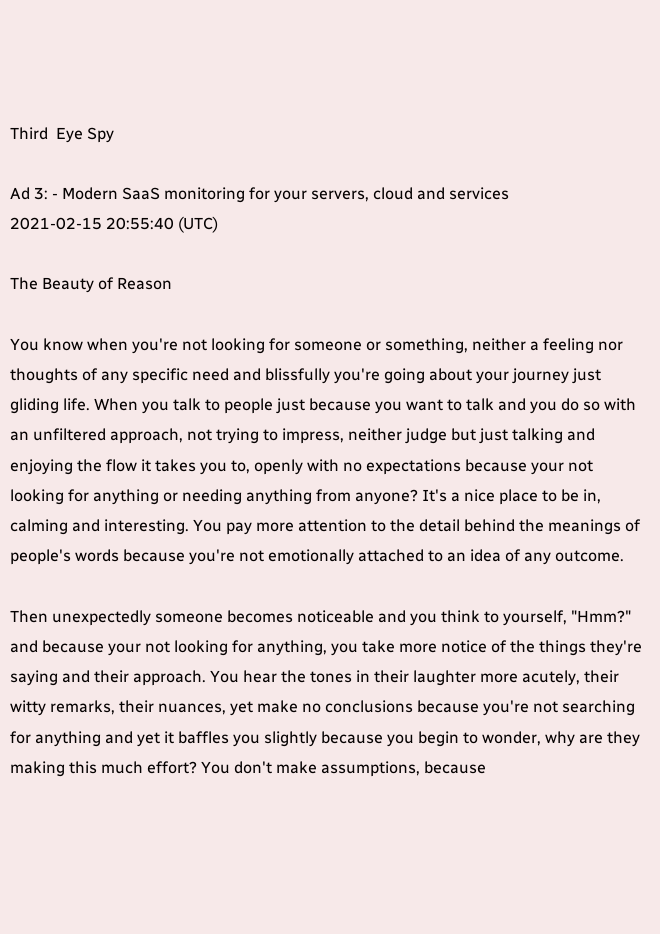Third  Eye Spy

Ad 3: - Modern SaaS monitoring for your servers, cloud and services
2021-02-15 20:55:40 (UTC)

The Beauty of Reason

You know when you're not looking for someone or something, neither a feeling nor thoughts of any specific need and blissfully you're going about your journey just gliding life. When you talk to people just because you want to talk and you do so with an unfiltered approach, not trying to impress, neither judge but just talking and enjoying the flow it takes you to, openly with no expectations because your not looking for anything or needing anything from anyone? It's a nice place to be in, calming and interesting. You pay more attention to the detail behind the meanings of people's words because you're not emotionally attached to an idea of any outcome.

Then unexpectedly someone becomes noticeable and you think to yourself, "Hmm?" and because your not looking for anything, you take more notice of the things they're saying and their approach. You hear the tones in their laughter more acutely, their witty remarks, their nuances, yet make no conclusions because you're not searching for anything and yet it baffles you slightly because you begin to wonder, why are they making this much effort? You don't make assumptions, because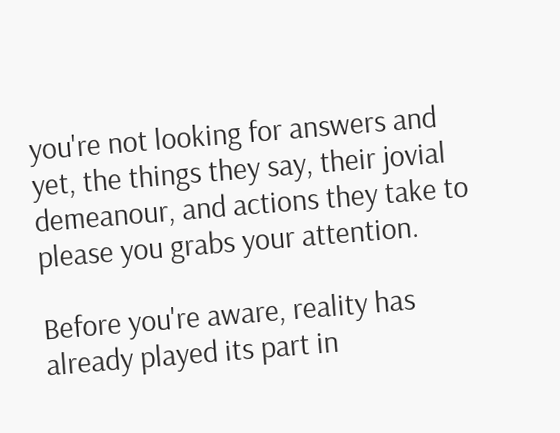you're not looking for answers and yet, the things they say, their jovial demeanour, and actions they take to please you grabs your attention.

Before you're aware, reality has already played its part in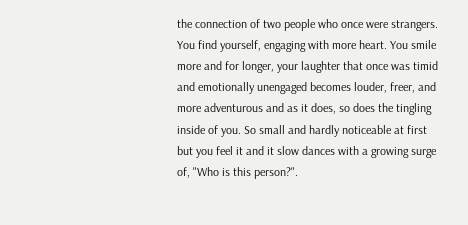the connection of two people who once were strangers. You find yourself, engaging with more heart. You smile more and for longer, your laughter that once was timid and emotionally unengaged becomes louder, freer, and more adventurous and as it does, so does the tingling inside of you. So small and hardly noticeable at first but you feel it and it slow dances with a growing surge of, "Who is this person?".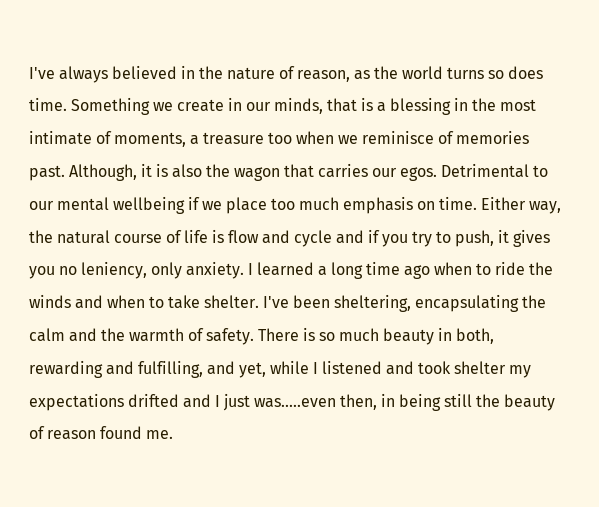I've always believed in the nature of reason, as the world turns so does time. Something we create in our minds, that is a blessing in the most intimate of moments, a treasure too when we reminisce of memories past. Although, it is also the wagon that carries our egos. Detrimental to our mental wellbeing if we place too much emphasis on time. Either way, the natural course of life is flow and cycle and if you try to push, it gives you no leniency, only anxiety. I learned a long time ago when to ride the winds and when to take shelter. I've been sheltering, encapsulating the calm and the warmth of safety. There is so much beauty in both, rewarding and fulfilling, and yet, while I listened and took shelter my expectations drifted and I just was.....even then, in being still the beauty of reason found me.